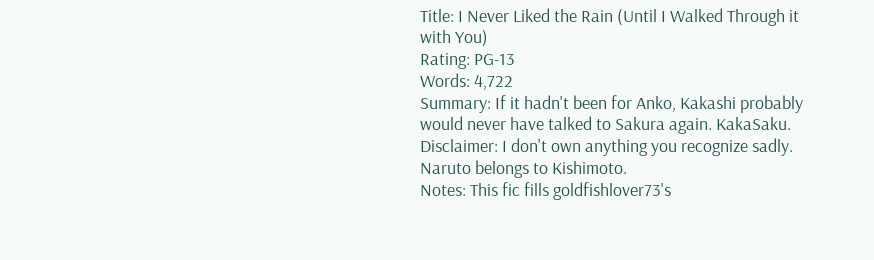Title: I Never Liked the Rain (Until I Walked Through it with You)
Rating: PG-13
Words: 4,722
Summary: If it hadn't been for Anko, Kakashi probably would never have talked to Sakura again. KakaSaku.
Disclaimer: I don't own anything you recognize sadly. Naruto belongs to Kishimoto.
Notes: This fic fills goldfishlover73's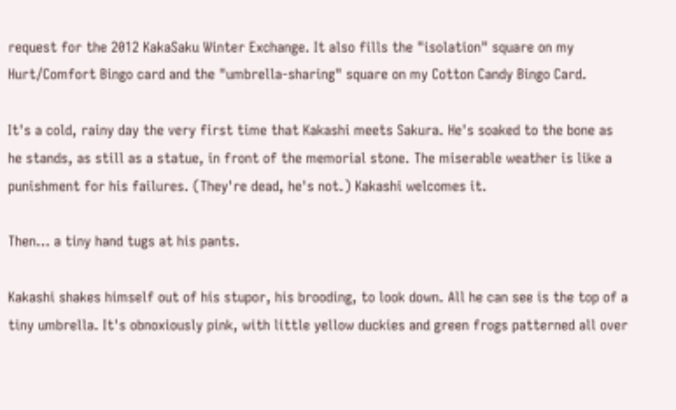request for the 2012 KakaSaku Winter Exchange. It also fills the "isolation" square on my Hurt/Comfort Bingo card and the "umbrella-sharing" square on my Cotton Candy Bingo Card.

It's a cold, rainy day the very first time that Kakashi meets Sakura. He's soaked to the bone as he stands, as still as a statue, in front of the memorial stone. The miserable weather is like a punishment for his failures. (They're dead, he's not.) Kakashi welcomes it.

Then… a tiny hand tugs at his pants.

Kakashi shakes himself out of his stupor, his brooding, to look down. All he can see is the top of a tiny umbrella. It's obnoxiously pink, with little yellow duckies and green frogs patterned all over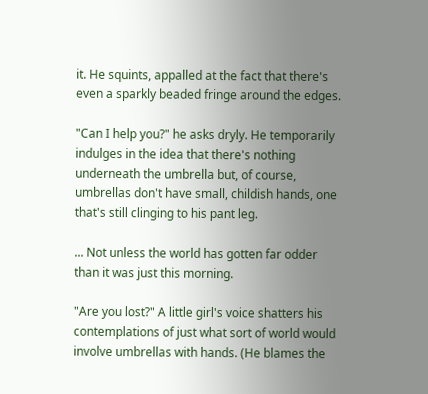it. He squints, appalled at the fact that there's even a sparkly beaded fringe around the edges.

"Can I help you?" he asks dryly. He temporarily indulges in the idea that there's nothing underneath the umbrella but, of course, umbrellas don't have small, childish hands, one that's still clinging to his pant leg.

... Not unless the world has gotten far odder than it was just this morning.

"Are you lost?" A little girl's voice shatters his contemplations of just what sort of world would involve umbrellas with hands. (He blames the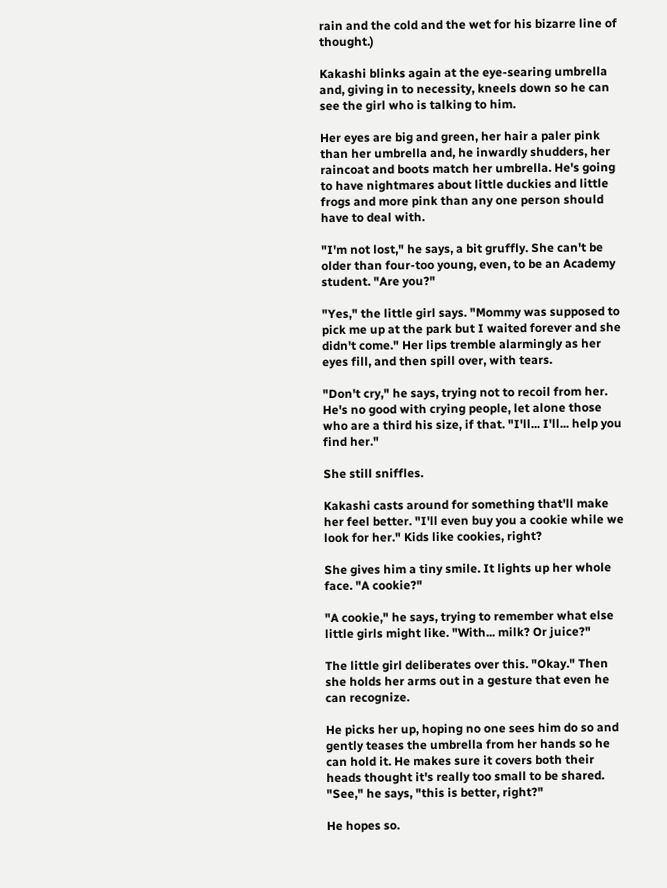rain and the cold and the wet for his bizarre line of thought.)

Kakashi blinks again at the eye-searing umbrella and, giving in to necessity, kneels down so he can see the girl who is talking to him.

Her eyes are big and green, her hair a paler pink than her umbrella and, he inwardly shudders, her raincoat and boots match her umbrella. He's going to have nightmares about little duckies and little frogs and more pink than any one person should have to deal with.

"I'm not lost," he says, a bit gruffly. She can't be older than four-too young, even, to be an Academy student. "Are you?"

"Yes," the little girl says. "Mommy was supposed to pick me up at the park but I waited forever and she didn't come." Her lips tremble alarmingly as her eyes fill, and then spill over, with tears.

"Don't cry," he says, trying not to recoil from her. He's no good with crying people, let alone those who are a third his size, if that. "I'll... I'll... help you find her."

She still sniffles.

Kakashi casts around for something that'll make her feel better. "I'll even buy you a cookie while we look for her." Kids like cookies, right?

She gives him a tiny smile. It lights up her whole face. "A cookie?"

"A cookie," he says, trying to remember what else little girls might like. "With... milk? Or juice?"

The little girl deliberates over this. "Okay." Then she holds her arms out in a gesture that even he can recognize.

He picks her up, hoping no one sees him do so and gently teases the umbrella from her hands so he can hold it. He makes sure it covers both their heads thought it's really too small to be shared. "See," he says, "this is better, right?"

He hopes so.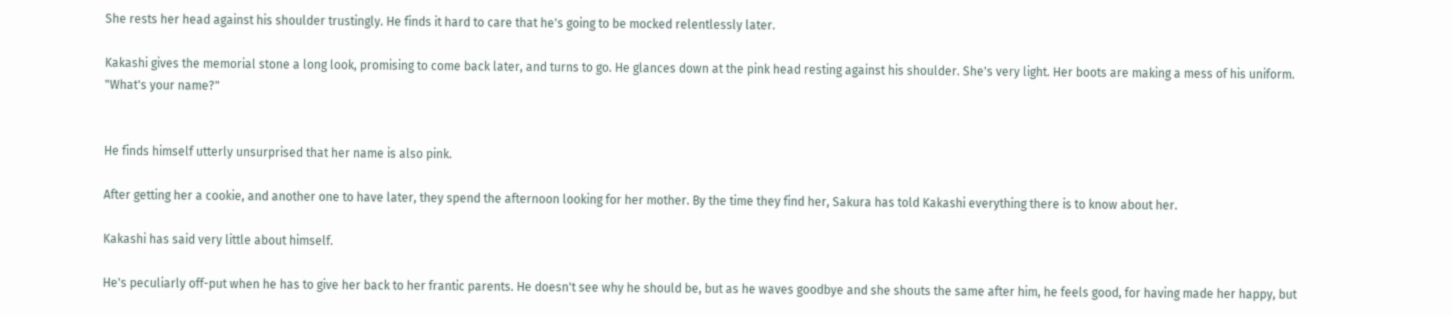She rests her head against his shoulder trustingly. He finds it hard to care that he's going to be mocked relentlessly later.

Kakashi gives the memorial stone a long look, promising to come back later, and turns to go. He glances down at the pink head resting against his shoulder. She's very light. Her boots are making a mess of his uniform. "What's your name?"


He finds himself utterly unsurprised that her name is also pink.

After getting her a cookie, and another one to have later, they spend the afternoon looking for her mother. By the time they find her, Sakura has told Kakashi everything there is to know about her.

Kakashi has said very little about himself.

He's peculiarly off-put when he has to give her back to her frantic parents. He doesn't see why he should be, but as he waves goodbye and she shouts the same after him, he feels good, for having made her happy, but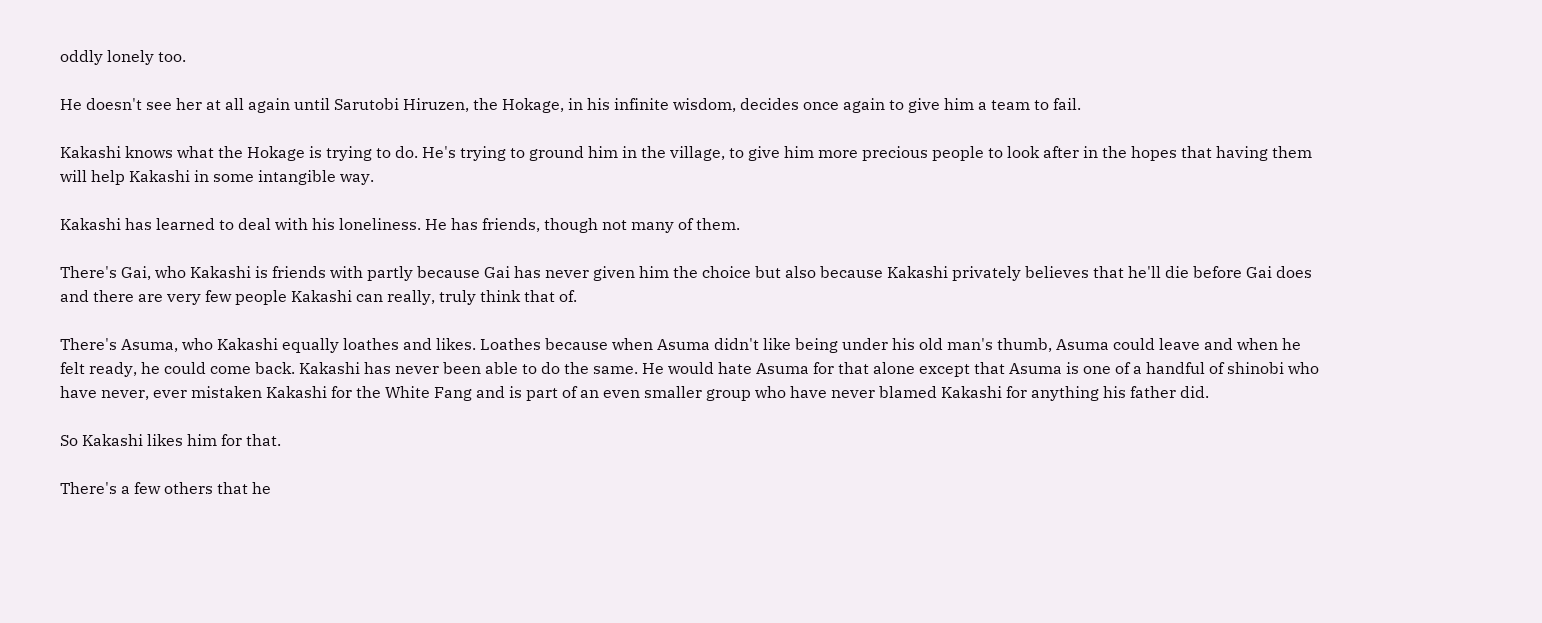oddly lonely too.

He doesn't see her at all again until Sarutobi Hiruzen, the Hokage, in his infinite wisdom, decides once again to give him a team to fail.

Kakashi knows what the Hokage is trying to do. He's trying to ground him in the village, to give him more precious people to look after in the hopes that having them will help Kakashi in some intangible way.

Kakashi has learned to deal with his loneliness. He has friends, though not many of them.

There's Gai, who Kakashi is friends with partly because Gai has never given him the choice but also because Kakashi privately believes that he'll die before Gai does and there are very few people Kakashi can really, truly think that of.

There's Asuma, who Kakashi equally loathes and likes. Loathes because when Asuma didn't like being under his old man's thumb, Asuma could leave and when he felt ready, he could come back. Kakashi has never been able to do the same. He would hate Asuma for that alone except that Asuma is one of a handful of shinobi who have never, ever mistaken Kakashi for the White Fang and is part of an even smaller group who have never blamed Kakashi for anything his father did.

So Kakashi likes him for that.

There's a few others that he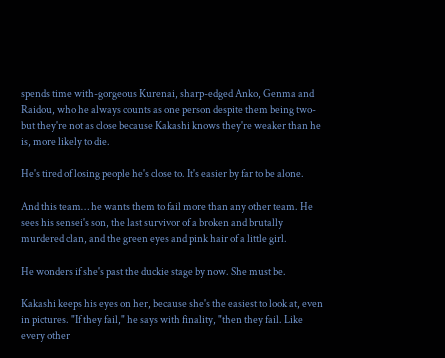spends time with-gorgeous Kurenai, sharp-edged Anko, Genma and Raidou, who he always counts as one person despite them being two-but they're not as close because Kakashi knows they're weaker than he is, more likely to die.

He's tired of losing people he's close to. It's easier by far to be alone.

And this team… he wants them to fail more than any other team. He sees his sensei's son, the last survivor of a broken and brutally murdered clan, and the green eyes and pink hair of a little girl.

He wonders if she's past the duckie stage by now. She must be.

Kakashi keeps his eyes on her, because she's the easiest to look at, even in pictures. "If they fail," he says with finality, "then they fail. Like every other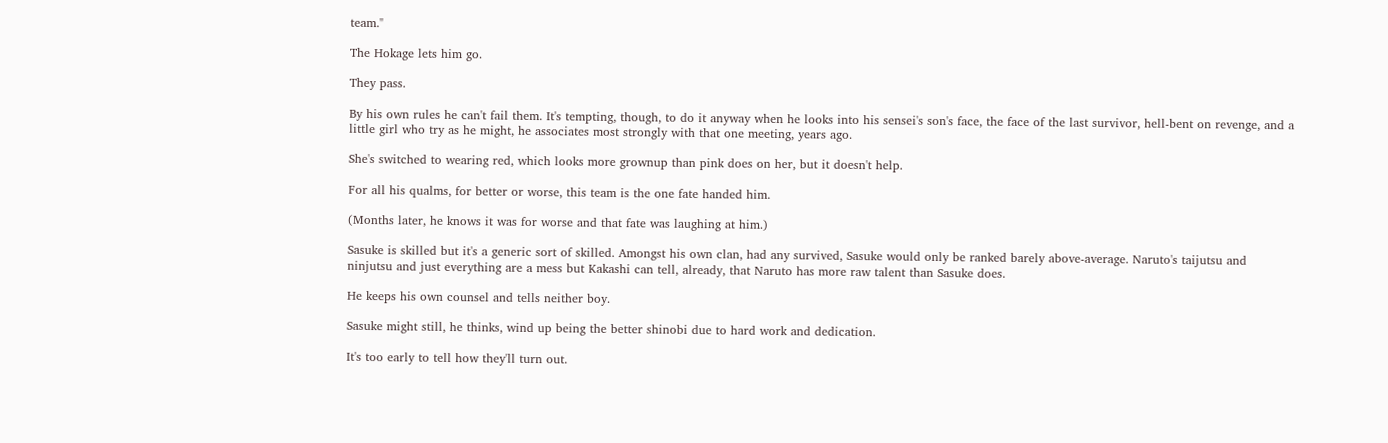team."

The Hokage lets him go.

They pass.

By his own rules he can't fail them. It's tempting, though, to do it anyway when he looks into his sensei's son's face, the face of the last survivor, hell-bent on revenge, and a little girl who try as he might, he associates most strongly with that one meeting, years ago.

She's switched to wearing red, which looks more grownup than pink does on her, but it doesn't help.

For all his qualms, for better or worse, this team is the one fate handed him.

(Months later, he knows it was for worse and that fate was laughing at him.)

Sasuke is skilled but it's a generic sort of skilled. Amongst his own clan, had any survived, Sasuke would only be ranked barely above-average. Naruto's taijutsu and ninjutsu and just everything are a mess but Kakashi can tell, already, that Naruto has more raw talent than Sasuke does.

He keeps his own counsel and tells neither boy.

Sasuke might still, he thinks, wind up being the better shinobi due to hard work and dedication.

It's too early to tell how they'll turn out.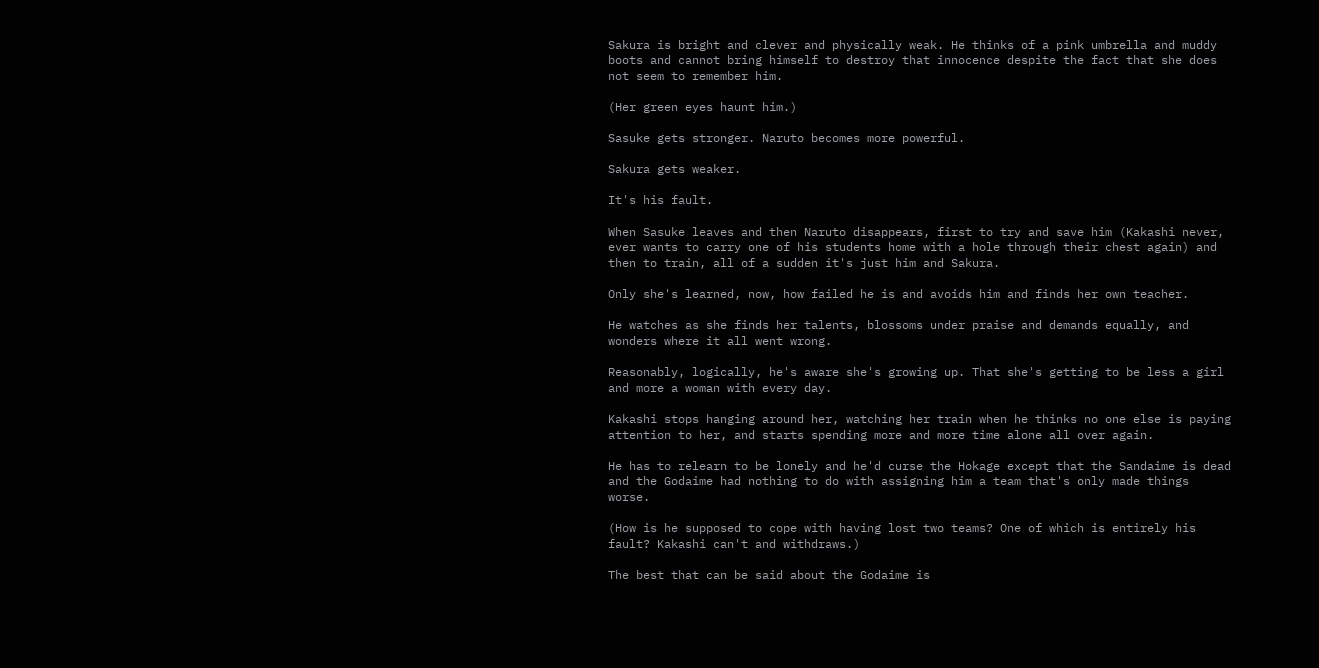Sakura is bright and clever and physically weak. He thinks of a pink umbrella and muddy boots and cannot bring himself to destroy that innocence despite the fact that she does not seem to remember him.

(Her green eyes haunt him.)

Sasuke gets stronger. Naruto becomes more powerful.

Sakura gets weaker.

It's his fault.

When Sasuke leaves and then Naruto disappears, first to try and save him (Kakashi never, ever wants to carry one of his students home with a hole through their chest again) and then to train, all of a sudden it's just him and Sakura.

Only she's learned, now, how failed he is and avoids him and finds her own teacher.

He watches as she finds her talents, blossoms under praise and demands equally, and wonders where it all went wrong.

Reasonably, logically, he's aware she's growing up. That she's getting to be less a girl and more a woman with every day.

Kakashi stops hanging around her, watching her train when he thinks no one else is paying attention to her, and starts spending more and more time alone all over again.

He has to relearn to be lonely and he'd curse the Hokage except that the Sandaime is dead and the Godaime had nothing to do with assigning him a team that's only made things worse.

(How is he supposed to cope with having lost two teams? One of which is entirely his fault? Kakashi can't and withdraws.)

The best that can be said about the Godaime is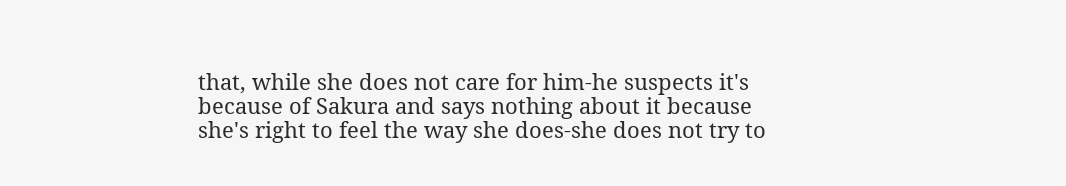that, while she does not care for him-he suspects it's because of Sakura and says nothing about it because she's right to feel the way she does-she does not try to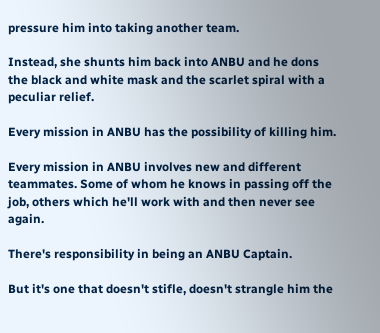pressure him into taking another team.

Instead, she shunts him back into ANBU and he dons the black and white mask and the scarlet spiral with a peculiar relief.

Every mission in ANBU has the possibility of killing him.

Every mission in ANBU involves new and different teammates. Some of whom he knows in passing off the job, others which he'll work with and then never see again.

There's responsibility in being an ANBU Captain.

But it's one that doesn't stifle, doesn't strangle him the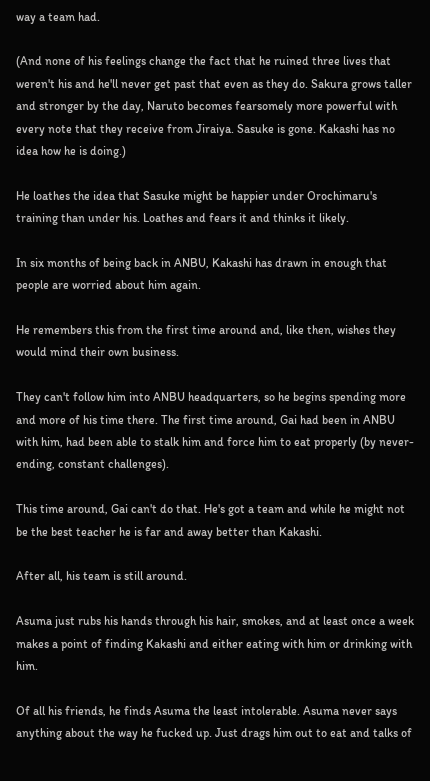way a team had.

(And none of his feelings change the fact that he ruined three lives that weren't his and he'll never get past that even as they do. Sakura grows taller and stronger by the day, Naruto becomes fearsomely more powerful with every note that they receive from Jiraiya. Sasuke is gone. Kakashi has no idea how he is doing.)

He loathes the idea that Sasuke might be happier under Orochimaru's training than under his. Loathes and fears it and thinks it likely.

In six months of being back in ANBU, Kakashi has drawn in enough that people are worried about him again.

He remembers this from the first time around and, like then, wishes they would mind their own business.

They can't follow him into ANBU headquarters, so he begins spending more and more of his time there. The first time around, Gai had been in ANBU with him, had been able to stalk him and force him to eat properly (by never-ending, constant challenges).

This time around, Gai can't do that. He's got a team and while he might not be the best teacher he is far and away better than Kakashi.

After all, his team is still around.

Asuma just rubs his hands through his hair, smokes, and at least once a week makes a point of finding Kakashi and either eating with him or drinking with him.

Of all his friends, he finds Asuma the least intolerable. Asuma never says anything about the way he fucked up. Just drags him out to eat and talks of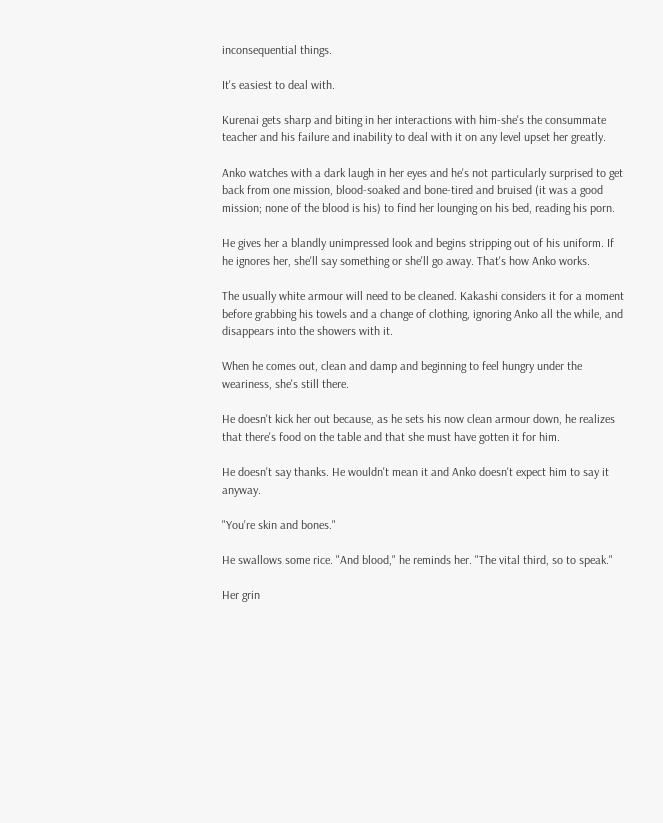inconsequential things.

It's easiest to deal with.

Kurenai gets sharp and biting in her interactions with him-she's the consummate teacher and his failure and inability to deal with it on any level upset her greatly.

Anko watches with a dark laugh in her eyes and he's not particularly surprised to get back from one mission, blood-soaked and bone-tired and bruised (it was a good mission; none of the blood is his) to find her lounging on his bed, reading his porn.

He gives her a blandly unimpressed look and begins stripping out of his uniform. If he ignores her, she'll say something or she'll go away. That's how Anko works.

The usually white armour will need to be cleaned. Kakashi considers it for a moment before grabbing his towels and a change of clothing, ignoring Anko all the while, and disappears into the showers with it.

When he comes out, clean and damp and beginning to feel hungry under the weariness, she's still there.

He doesn't kick her out because, as he sets his now clean armour down, he realizes that there's food on the table and that she must have gotten it for him.

He doesn't say thanks. He wouldn't mean it and Anko doesn't expect him to say it anyway.

"You're skin and bones."

He swallows some rice. "And blood," he reminds her. "The vital third, so to speak."

Her grin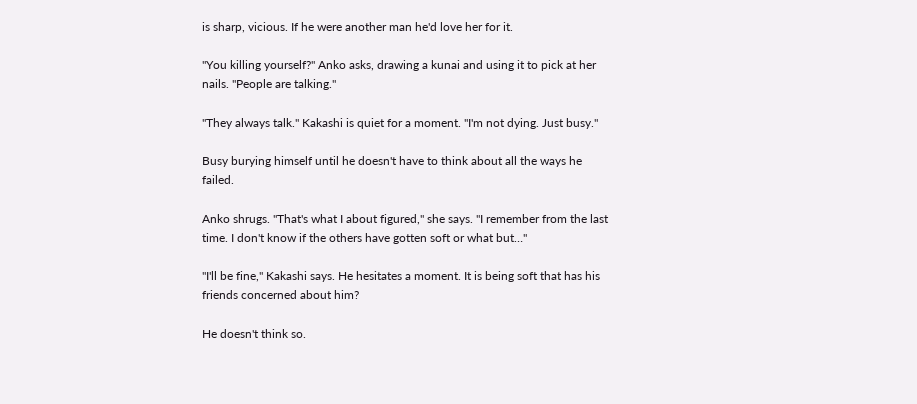is sharp, vicious. If he were another man he'd love her for it.

"You killing yourself?" Anko asks, drawing a kunai and using it to pick at her nails. "People are talking."

"They always talk." Kakashi is quiet for a moment. "I'm not dying. Just busy."

Busy burying himself until he doesn't have to think about all the ways he failed.

Anko shrugs. "That's what I about figured," she says. "I remember from the last time. I don't know if the others have gotten soft or what but…"

"I'll be fine," Kakashi says. He hesitates a moment. It is being soft that has his friends concerned about him?

He doesn't think so.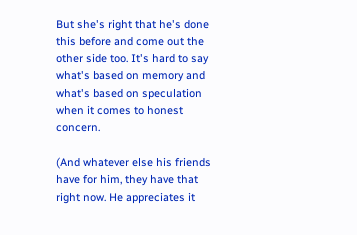But she's right that he's done this before and come out the other side too. It's hard to say what's based on memory and what's based on speculation when it comes to honest concern.

(And whatever else his friends have for him, they have that right now. He appreciates it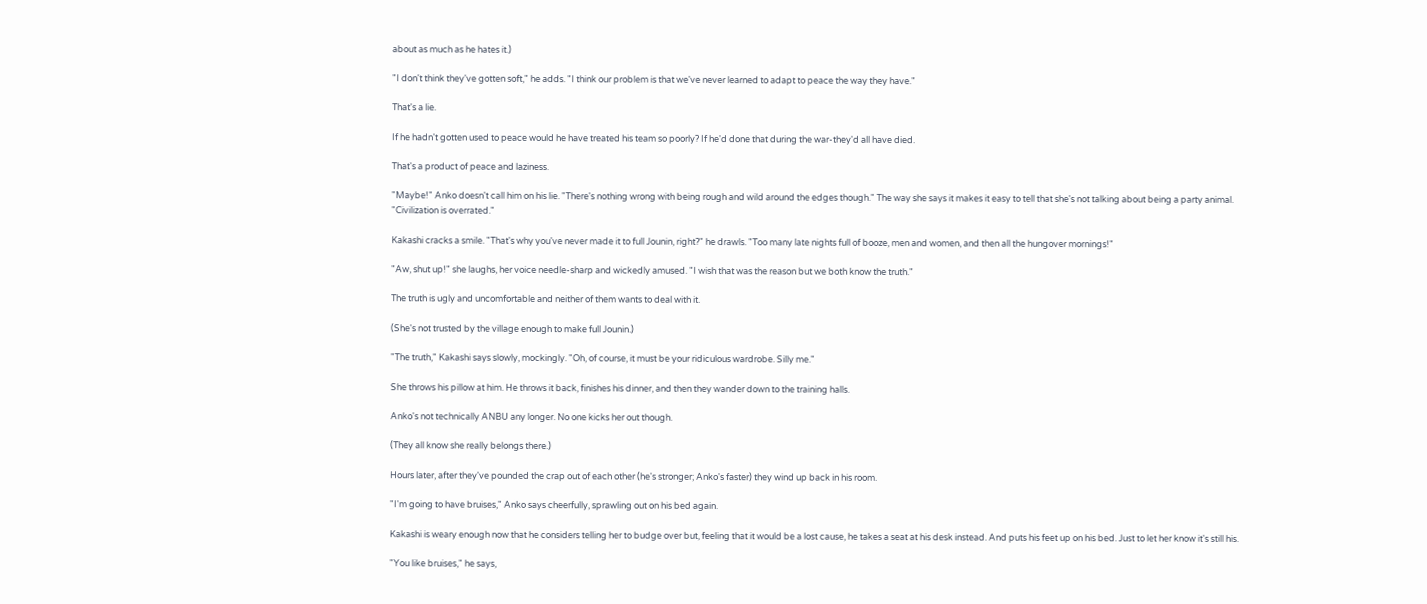about as much as he hates it.)

"I don't think they've gotten soft," he adds. "I think our problem is that we've never learned to adapt to peace the way they have."

That's a lie.

If he hadn't gotten used to peace would he have treated his team so poorly? If he'd done that during the war-they'd all have died.

That's a product of peace and laziness.

"Maybe!" Anko doesn't call him on his lie. "There's nothing wrong with being rough and wild around the edges though." The way she says it makes it easy to tell that she's not talking about being a party animal. "Civilization is overrated."

Kakashi cracks a smile. "That's why you've never made it to full Jounin, right?" he drawls. "Too many late nights full of booze, men and women, and then all the hungover mornings!"

"Aw, shut up!" she laughs, her voice needle-sharp and wickedly amused. "I wish that was the reason but we both know the truth."

The truth is ugly and uncomfortable and neither of them wants to deal with it.

(She's not trusted by the village enough to make full Jounin.)

"The truth," Kakashi says slowly, mockingly. "Oh, of course, it must be your ridiculous wardrobe. Silly me."

She throws his pillow at him. He throws it back, finishes his dinner, and then they wander down to the training halls.

Anko's not technically ANBU any longer. No one kicks her out though.

(They all know she really belongs there.)

Hours later, after they've pounded the crap out of each other (he's stronger; Anko's faster) they wind up back in his room.

"I'm going to have bruises," Anko says cheerfully, sprawling out on his bed again.

Kakashi is weary enough now that he considers telling her to budge over but, feeling that it would be a lost cause, he takes a seat at his desk instead. And puts his feet up on his bed. Just to let her know it's still his.

"You like bruises," he says,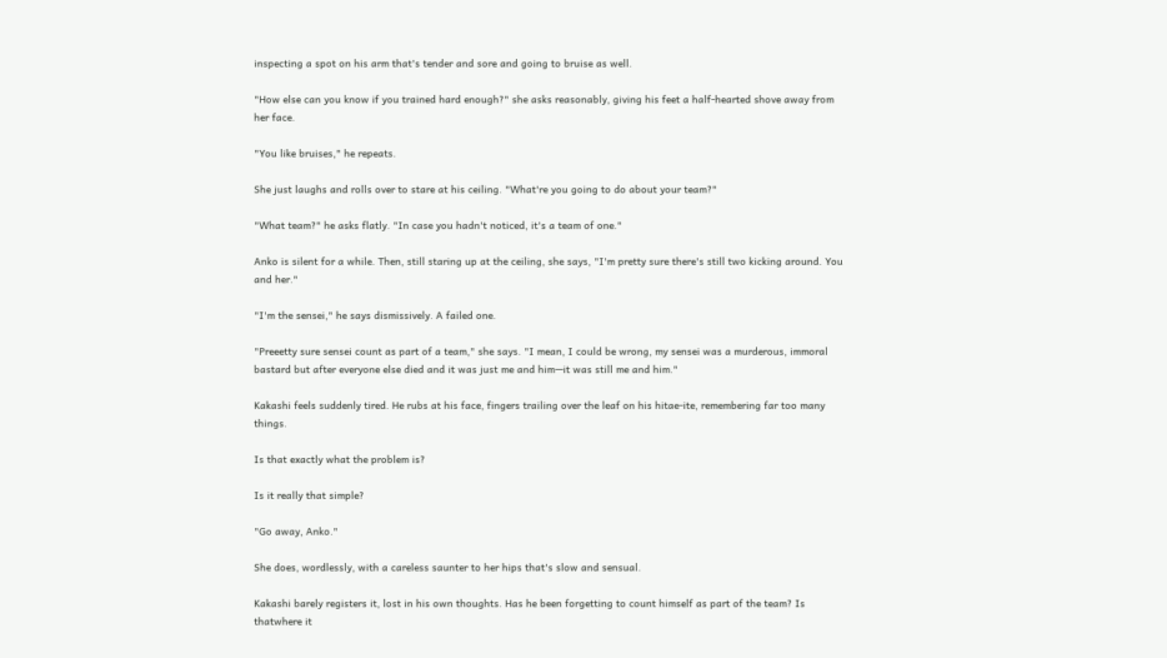inspecting a spot on his arm that's tender and sore and going to bruise as well.

"How else can you know if you trained hard enough?" she asks reasonably, giving his feet a half-hearted shove away from her face.

"You like bruises," he repeats.

She just laughs and rolls over to stare at his ceiling. "What're you going to do about your team?"

"What team?" he asks flatly. "In case you hadn't noticed, it's a team of one."

Anko is silent for a while. Then, still staring up at the ceiling, she says, "I'm pretty sure there's still two kicking around. You and her."

"I'm the sensei," he says dismissively. A failed one.

"Preeetty sure sensei count as part of a team," she says. "I mean, I could be wrong, my sensei was a murderous, immoral bastard but after everyone else died and it was just me and him—it was still me and him."

Kakashi feels suddenly tired. He rubs at his face, fingers trailing over the leaf on his hitae-ite, remembering far too many things.

Is that exactly what the problem is?

Is it really that simple?

"Go away, Anko."

She does, wordlessly, with a careless saunter to her hips that's slow and sensual.

Kakashi barely registers it, lost in his own thoughts. Has he been forgetting to count himself as part of the team? Is thatwhere it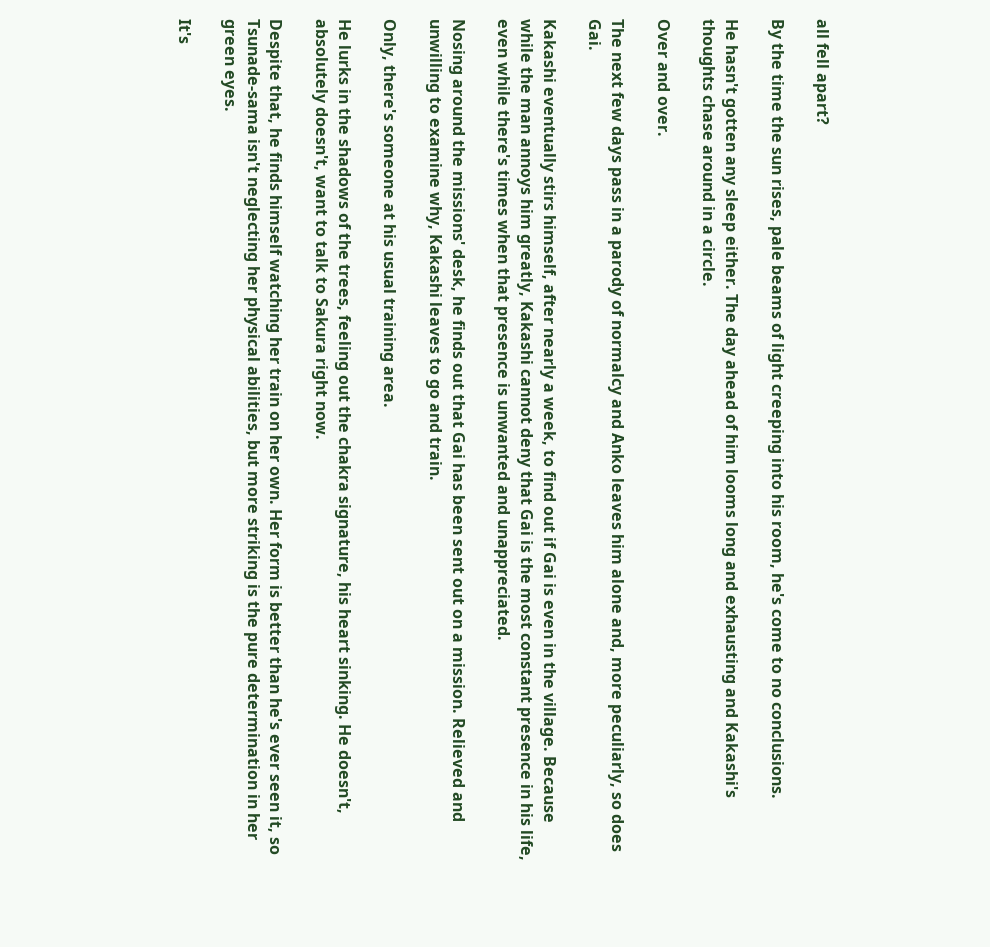all fell apart?

By the time the sun rises, pale beams of light creeping into his room, he's come to no conclusions.

He hasn't gotten any sleep either. The day ahead of him looms long and exhausting and Kakashi's thoughts chase around in a circle.

Over and over.

The next few days pass in a parody of normalcy and Anko leaves him alone and, more peculiarly, so does Gai.

Kakashi eventually stirs himself, after nearly a week, to find out if Gai is even in the village. Because while the man annoys him greatly, Kakashi cannot deny that Gai is the most constant presence in his life, even while there's times when that presence is unwanted and unappreciated.

Nosing around the missions' desk, he finds out that Gai has been sent out on a mission. Relieved and unwilling to examine why, Kakashi leaves to go and train.

Only, there's someone at his usual training area.

He lurks in the shadows of the trees, feeling out the chakra signature, his heart sinking. He doesn't, absolutely doesn't, want to talk to Sakura right now.

Despite that, he finds himself watching her train on her own. Her form is better than he's ever seen it, so Tsunade-sama isn't neglecting her physical abilities, but more striking is the pure determination in her green eyes.

It's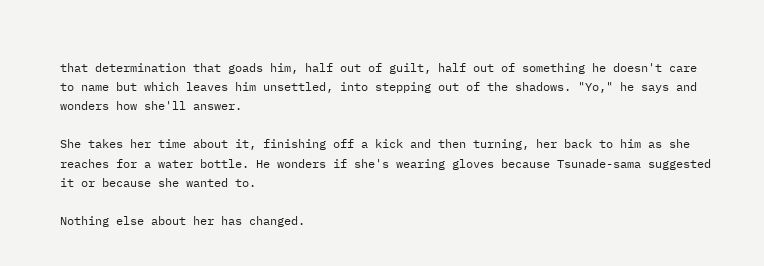that determination that goads him, half out of guilt, half out of something he doesn't care to name but which leaves him unsettled, into stepping out of the shadows. "Yo," he says and wonders how she'll answer.

She takes her time about it, finishing off a kick and then turning, her back to him as she reaches for a water bottle. He wonders if she's wearing gloves because Tsunade-sama suggested it or because she wanted to.

Nothing else about her has changed.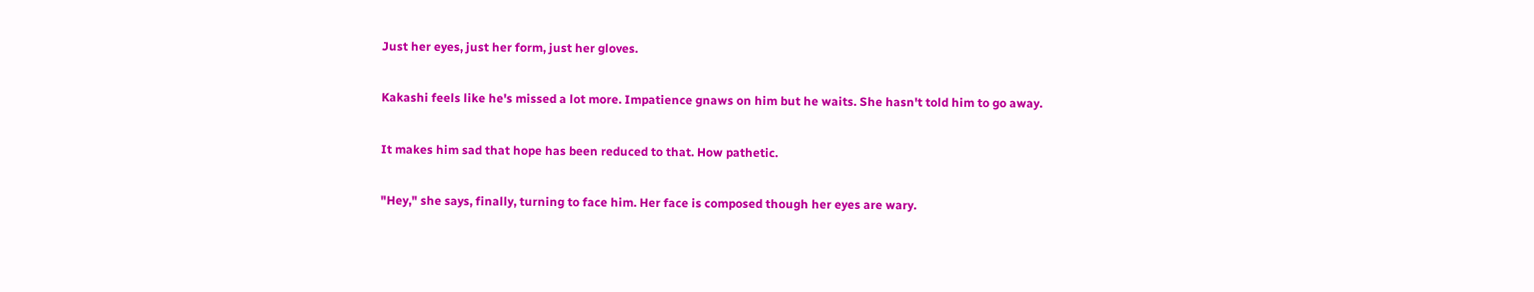Just her eyes, just her form, just her gloves.

Kakashi feels like he's missed a lot more. Impatience gnaws on him but he waits. She hasn't told him to go away.

It makes him sad that hope has been reduced to that. How pathetic.

"Hey," she says, finally, turning to face him. Her face is composed though her eyes are wary.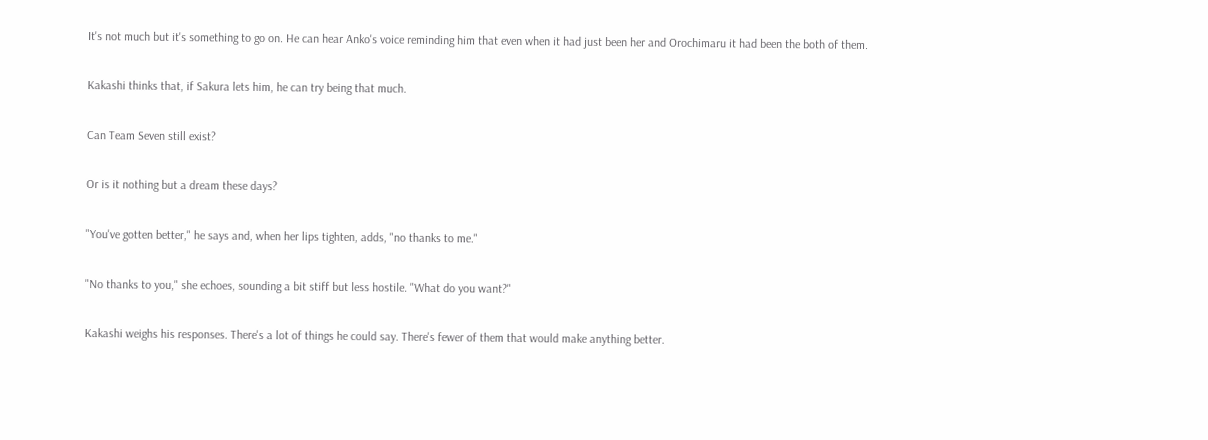It's not much but it's something to go on. He can hear Anko's voice reminding him that even when it had just been her and Orochimaru it had been the both of them.

Kakashi thinks that, if Sakura lets him, he can try being that much.

Can Team Seven still exist?

Or is it nothing but a dream these days?

"You've gotten better," he says and, when her lips tighten, adds, "no thanks to me."

"No thanks to you," she echoes, sounding a bit stiff but less hostile. "What do you want?"

Kakashi weighs his responses. There's a lot of things he could say. There's fewer of them that would make anything better.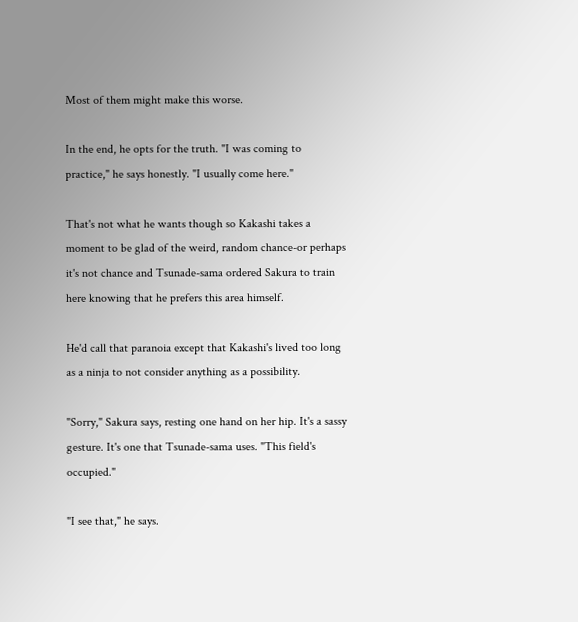Most of them might make this worse.

In the end, he opts for the truth. "I was coming to practice," he says honestly. "I usually come here."

That's not what he wants though so Kakashi takes a moment to be glad of the weird, random chance-or perhaps it's not chance and Tsunade-sama ordered Sakura to train here knowing that he prefers this area himself.

He'd call that paranoia except that Kakashi's lived too long as a ninja to not consider anything as a possibility.

"Sorry," Sakura says, resting one hand on her hip. It's a sassy gesture. It's one that Tsunade-sama uses. "This field's occupied."

"I see that," he says.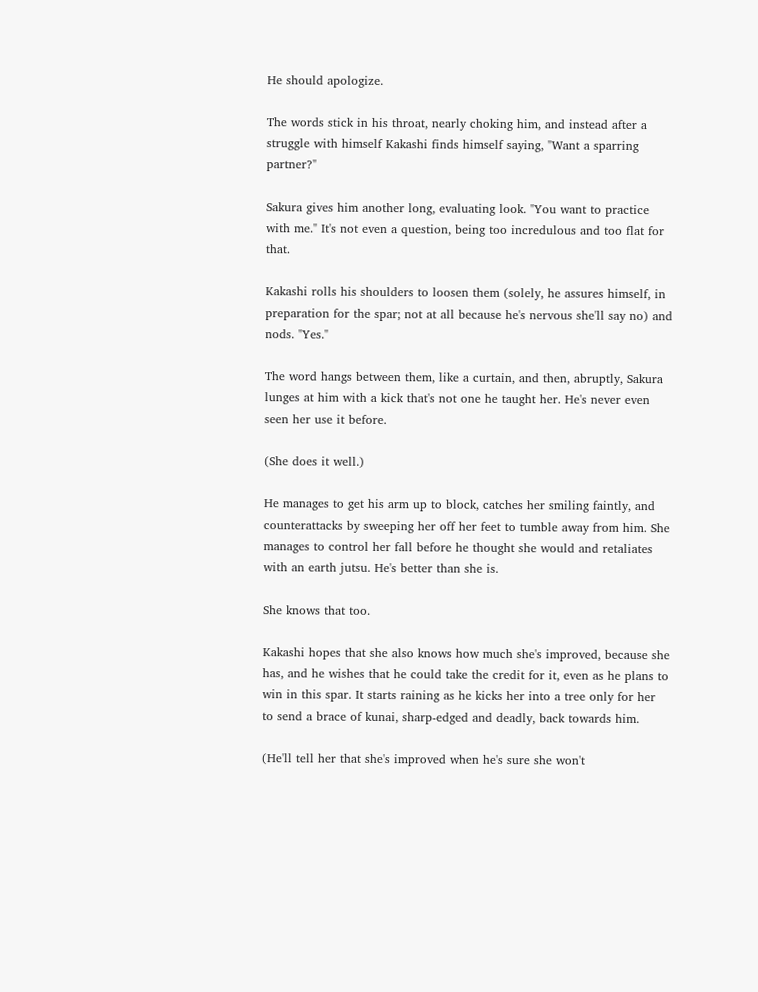He should apologize.

The words stick in his throat, nearly choking him, and instead after a struggle with himself Kakashi finds himself saying, "Want a sparring partner?"

Sakura gives him another long, evaluating look. "You want to practice with me." It's not even a question, being too incredulous and too flat for that.

Kakashi rolls his shoulders to loosen them (solely, he assures himself, in preparation for the spar; not at all because he's nervous she'll say no) and nods. "Yes."

The word hangs between them, like a curtain, and then, abruptly, Sakura lunges at him with a kick that's not one he taught her. He's never even seen her use it before.

(She does it well.)

He manages to get his arm up to block, catches her smiling faintly, and counterattacks by sweeping her off her feet to tumble away from him. She manages to control her fall before he thought she would and retaliates with an earth jutsu. He's better than she is.

She knows that too.

Kakashi hopes that she also knows how much she's improved, because she has, and he wishes that he could take the credit for it, even as he plans to win in this spar. It starts raining as he kicks her into a tree only for her to send a brace of kunai, sharp-edged and deadly, back towards him.

(He'll tell her that she's improved when he's sure she won't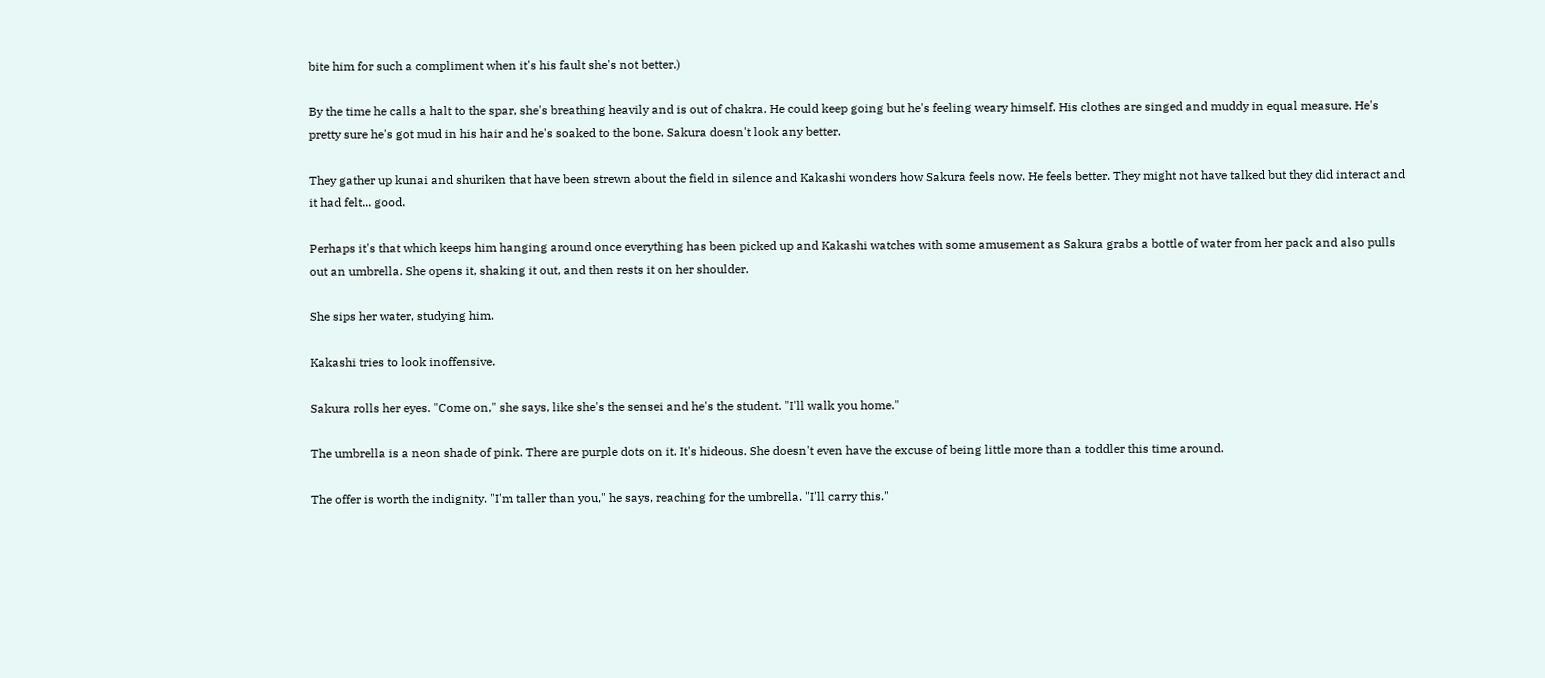bite him for such a compliment when it's his fault she's not better.)

By the time he calls a halt to the spar, she's breathing heavily and is out of chakra. He could keep going but he's feeling weary himself. His clothes are singed and muddy in equal measure. He's pretty sure he's got mud in his hair and he's soaked to the bone. Sakura doesn't look any better.

They gather up kunai and shuriken that have been strewn about the field in silence and Kakashi wonders how Sakura feels now. He feels better. They might not have talked but they did interact and it had felt... good.

Perhaps it's that which keeps him hanging around once everything has been picked up and Kakashi watches with some amusement as Sakura grabs a bottle of water from her pack and also pulls out an umbrella. She opens it, shaking it out, and then rests it on her shoulder.

She sips her water, studying him.

Kakashi tries to look inoffensive.

Sakura rolls her eyes. "Come on," she says, like she's the sensei and he's the student. "I'll walk you home."

The umbrella is a neon shade of pink. There are purple dots on it. It's hideous. She doesn't even have the excuse of being little more than a toddler this time around.

The offer is worth the indignity. "I'm taller than you," he says, reaching for the umbrella. "I'll carry this."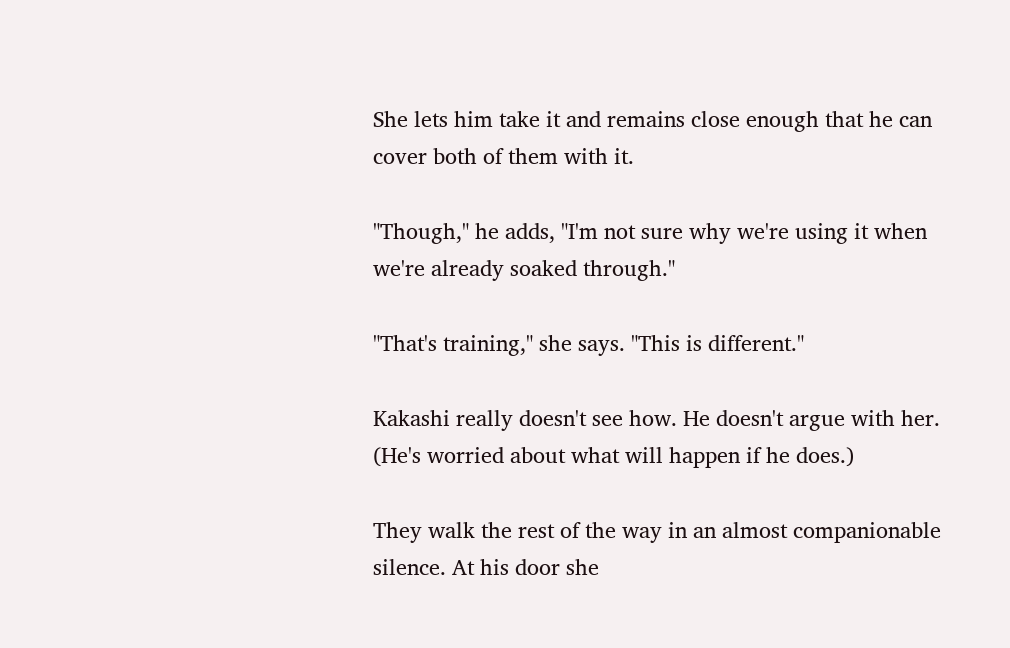She lets him take it and remains close enough that he can cover both of them with it.

"Though," he adds, "I'm not sure why we're using it when we're already soaked through."

"That's training," she says. "This is different."

Kakashi really doesn't see how. He doesn't argue with her. (He's worried about what will happen if he does.)

They walk the rest of the way in an almost companionable silence. At his door she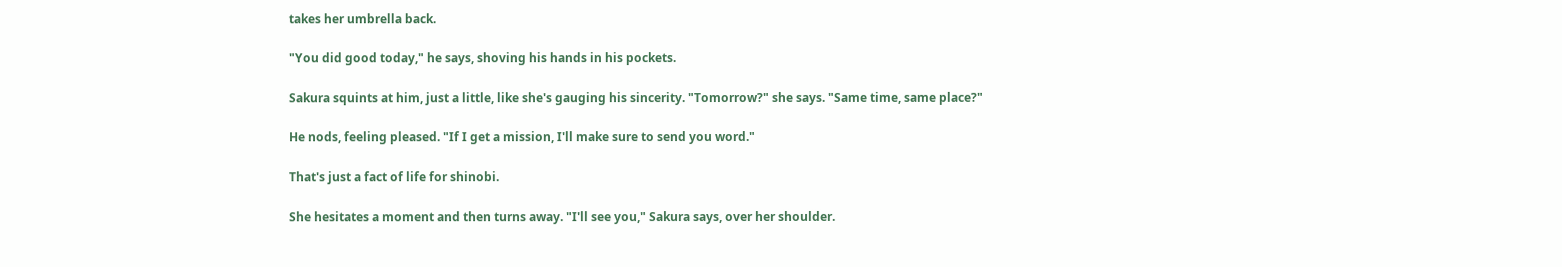takes her umbrella back.

"You did good today," he says, shoving his hands in his pockets.

Sakura squints at him, just a little, like she's gauging his sincerity. "Tomorrow?" she says. "Same time, same place?"

He nods, feeling pleased. "If I get a mission, I'll make sure to send you word."

That's just a fact of life for shinobi.

She hesitates a moment and then turns away. "I'll see you," Sakura says, over her shoulder.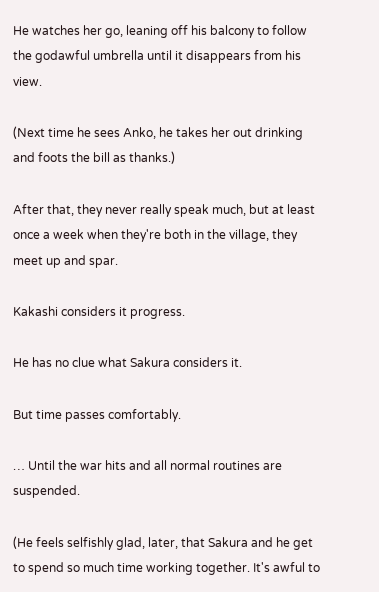He watches her go, leaning off his balcony to follow the godawful umbrella until it disappears from his view.

(Next time he sees Anko, he takes her out drinking and foots the bill as thanks.)

After that, they never really speak much, but at least once a week when they're both in the village, they meet up and spar.

Kakashi considers it progress.

He has no clue what Sakura considers it.

But time passes comfortably.

… Until the war hits and all normal routines are suspended.

(He feels selfishly glad, later, that Sakura and he get to spend so much time working together. It's awful to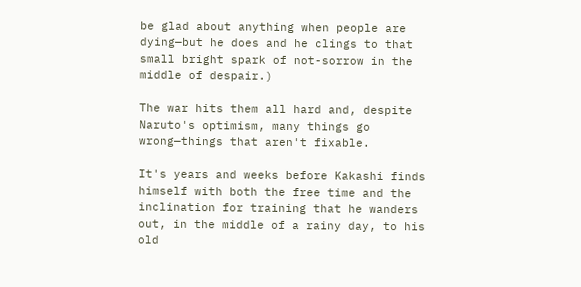be glad about anything when people are dying—but he does and he clings to that small bright spark of not-sorrow in the middle of despair.)

The war hits them all hard and, despite Naruto's optimism, many things go wrong—things that aren't fixable.

It's years and weeks before Kakashi finds himself with both the free time and the inclination for training that he wanders out, in the middle of a rainy day, to his old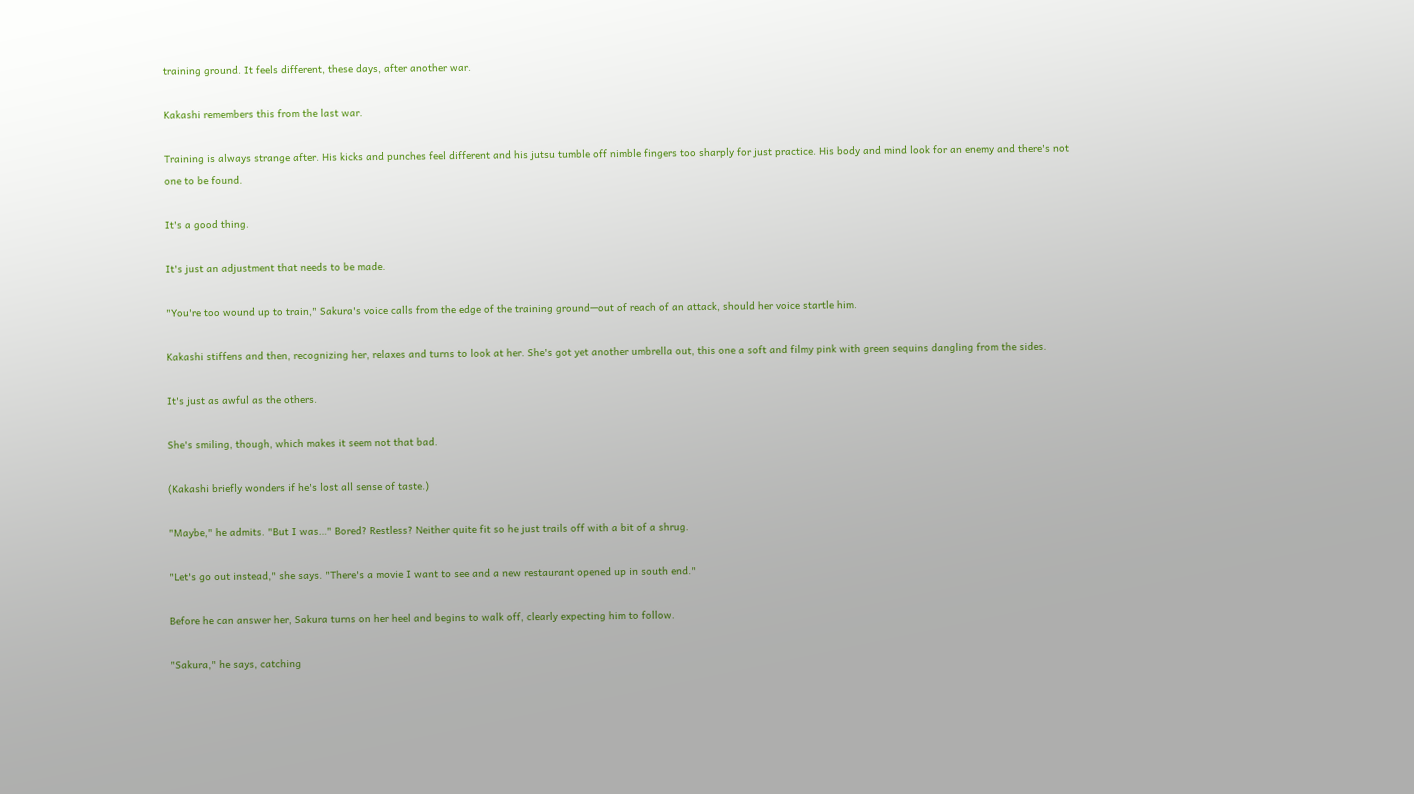training ground. It feels different, these days, after another war.

Kakashi remembers this from the last war.

Training is always strange after. His kicks and punches feel different and his jutsu tumble off nimble fingers too sharply for just practice. His body and mind look for an enemy and there's not one to be found.

It's a good thing.

It's just an adjustment that needs to be made.

"You're too wound up to train," Sakura's voice calls from the edge of the training ground—out of reach of an attack, should her voice startle him.

Kakashi stiffens and then, recognizing her, relaxes and turns to look at her. She's got yet another umbrella out, this one a soft and filmy pink with green sequins dangling from the sides.

It's just as awful as the others.

She's smiling, though, which makes it seem not that bad.

(Kakashi briefly wonders if he's lost all sense of taste.)

"Maybe," he admits. "But I was…" Bored? Restless? Neither quite fit so he just trails off with a bit of a shrug.

"Let's go out instead," she says. "There's a movie I want to see and a new restaurant opened up in south end."

Before he can answer her, Sakura turns on her heel and begins to walk off, clearly expecting him to follow.

"Sakura," he says, catching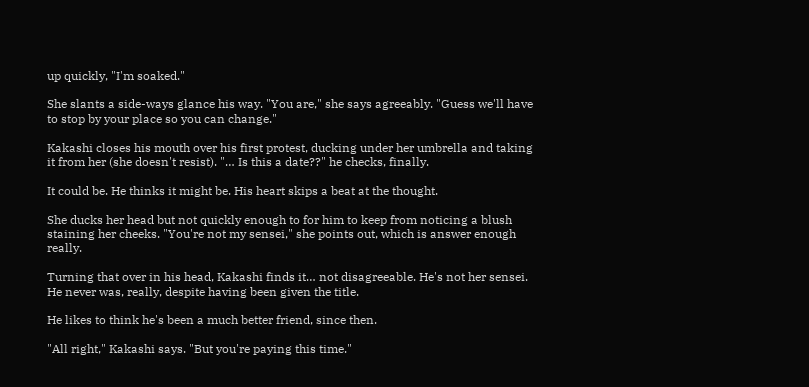up quickly, "I'm soaked."

She slants a side-ways glance his way. "You are," she says agreeably. "Guess we'll have to stop by your place so you can change."

Kakashi closes his mouth over his first protest, ducking under her umbrella and taking it from her (she doesn't resist). "… Is this a date??" he checks, finally.

It could be. He thinks it might be. His heart skips a beat at the thought.

She ducks her head but not quickly enough to for him to keep from noticing a blush staining her cheeks. "You're not my sensei," she points out, which is answer enough really.

Turning that over in his head, Kakashi finds it… not disagreeable. He's not her sensei. He never was, really, despite having been given the title.

He likes to think he's been a much better friend, since then.

"All right," Kakashi says. "But you're paying this time."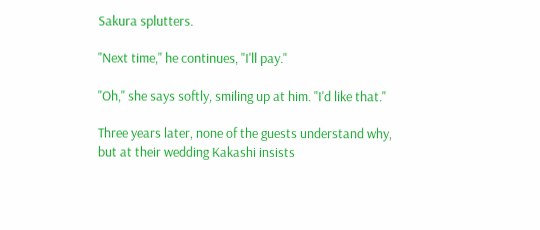Sakura splutters.

"Next time," he continues, "I'll pay."

"Oh," she says softly, smiling up at him. "I'd like that."

Three years later, none of the guests understand why, but at their wedding Kakashi insists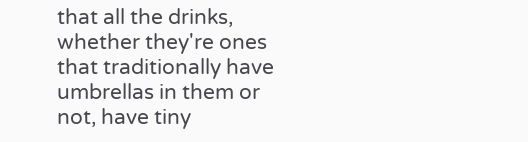that all the drinks, whether they're ones that traditionally have umbrellas in them or not, have tiny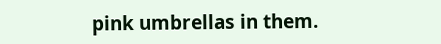pink umbrellas in them.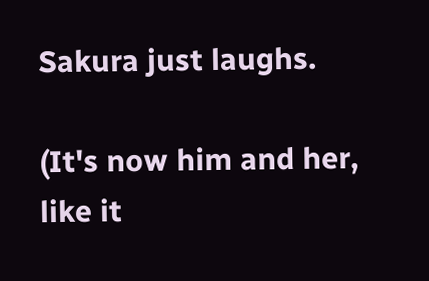Sakura just laughs.

(It's now him and her, like it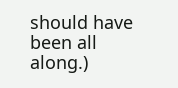should have been all along.)